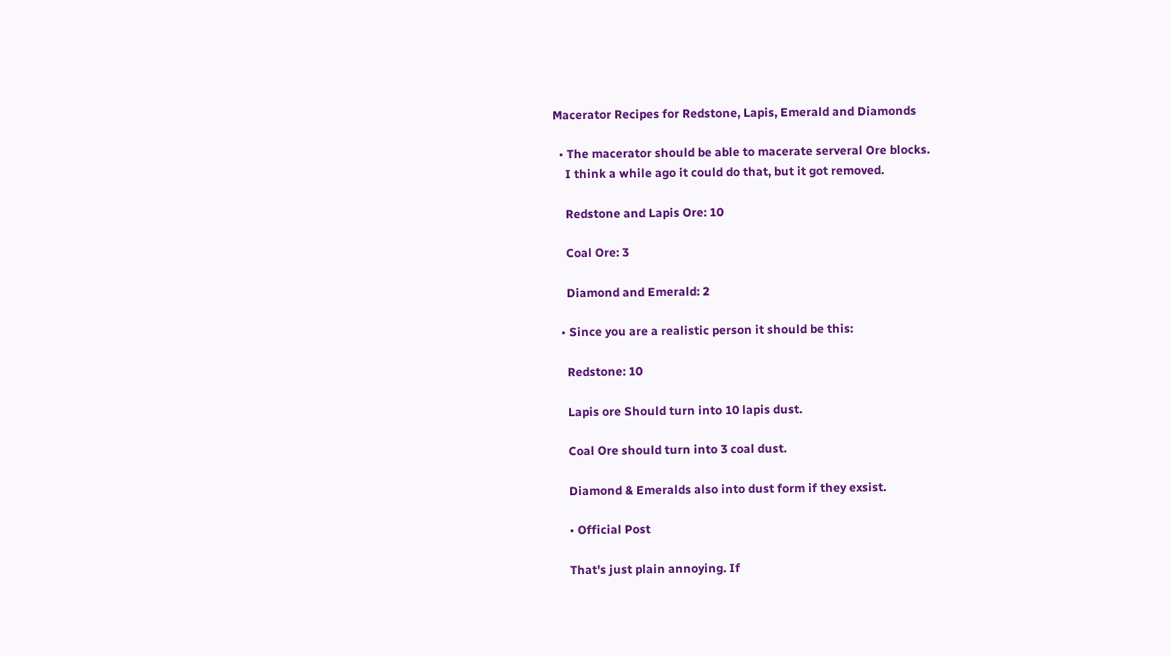Macerator Recipes for Redstone, Lapis, Emerald and Diamonds

  • The macerator should be able to macerate serveral Ore blocks.
    I think a while ago it could do that, but it got removed.

    Redstone and Lapis Ore: 10

    Coal Ore: 3

    Diamond and Emerald: 2

  • Since you are a realistic person it should be this:

    Redstone: 10

    Lapis ore Should turn into 10 lapis dust.

    Coal Ore should turn into 3 coal dust.

    Diamond & Emeralds also into dust form if they exsist.

    • Official Post

    That's just plain annoying. If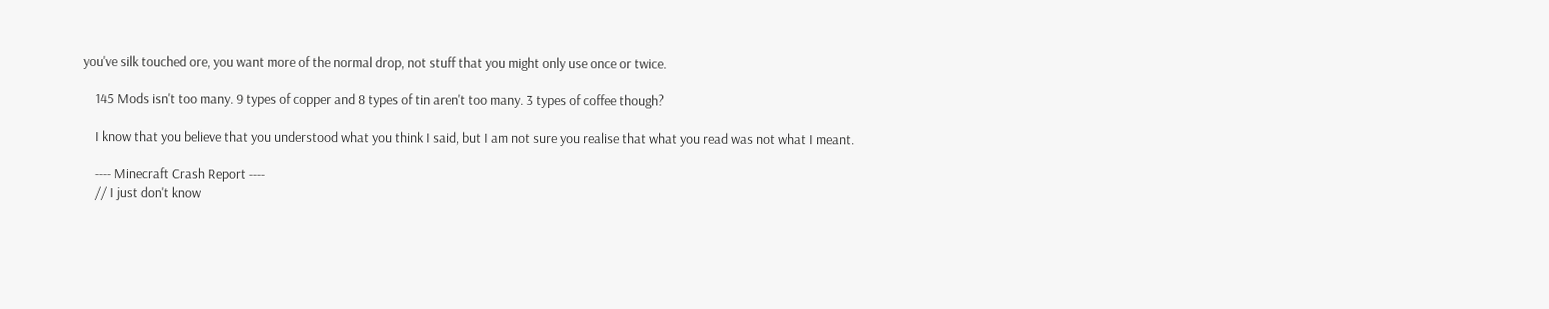you've silk touched ore, you want more of the normal drop, not stuff that you might only use once or twice.

    145 Mods isn't too many. 9 types of copper and 8 types of tin aren't too many. 3 types of coffee though?

    I know that you believe that you understood what you think I said, but I am not sure you realise that what you read was not what I meant.

    ---- Minecraft Crash Report ----
    // I just don't know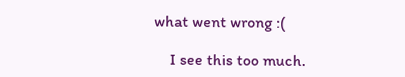what went wrong :(

    I see this too much.